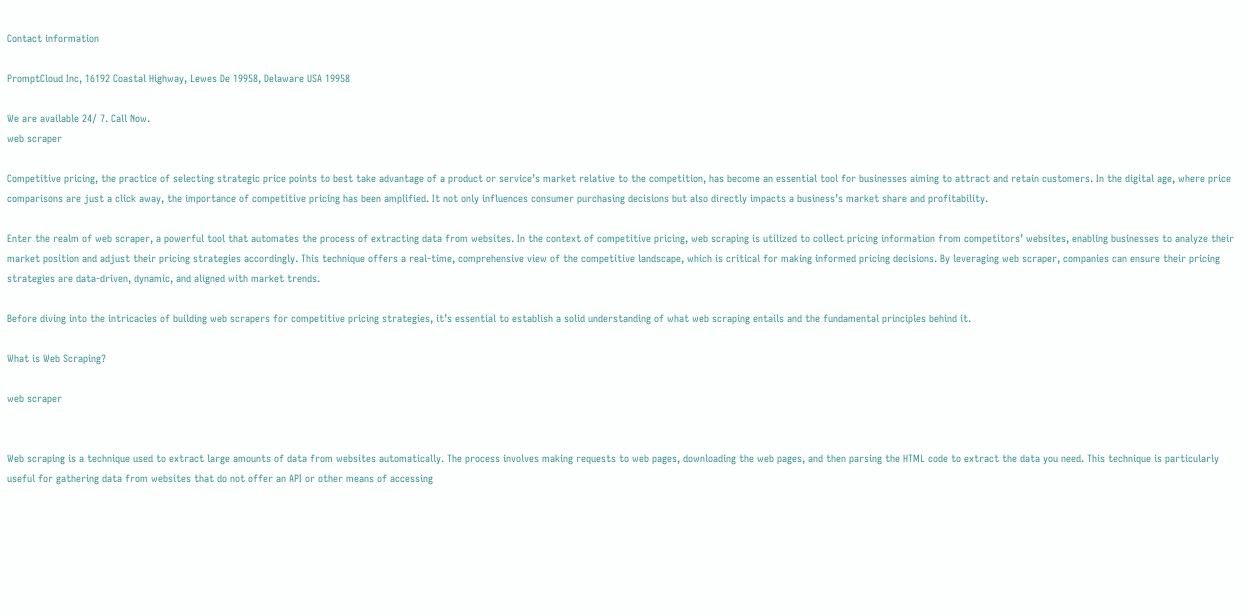Contact information

PromptCloud Inc, 16192 Coastal Highway, Lewes De 19958, Delaware USA 19958

We are available 24/ 7. Call Now.
web scraper

Competitive pricing, the practice of selecting strategic price points to best take advantage of a product or service’s market relative to the competition, has become an essential tool for businesses aiming to attract and retain customers. In the digital age, where price comparisons are just a click away, the importance of competitive pricing has been amplified. It not only influences consumer purchasing decisions but also directly impacts a business’s market share and profitability.

Enter the realm of web scraper, a powerful tool that automates the process of extracting data from websites. In the context of competitive pricing, web scraping is utilized to collect pricing information from competitors’ websites, enabling businesses to analyze their market position and adjust their pricing strategies accordingly. This technique offers a real-time, comprehensive view of the competitive landscape, which is critical for making informed pricing decisions. By leveraging web scraper, companies can ensure their pricing strategies are data-driven, dynamic, and aligned with market trends.

Before diving into the intricacies of building web scrapers for competitive pricing strategies, it’s essential to establish a solid understanding of what web scraping entails and the fundamental principles behind it.

What is Web Scraping?

web scraper


Web scraping is a technique used to extract large amounts of data from websites automatically. The process involves making requests to web pages, downloading the web pages, and then parsing the HTML code to extract the data you need. This technique is particularly useful for gathering data from websites that do not offer an API or other means of accessing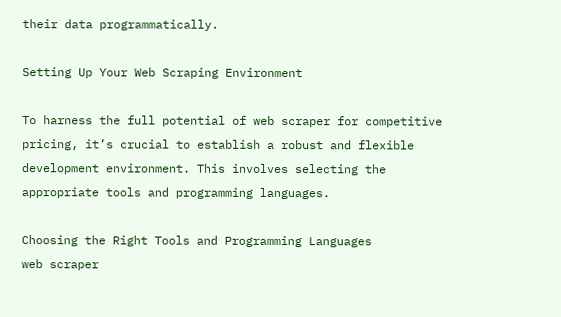their data programmatically.

Setting Up Your Web Scraping Environment

To harness the full potential of web scraper for competitive pricing, it’s crucial to establish a robust and flexible development environment. This involves selecting the appropriate tools and programming languages.

Choosing the Right Tools and Programming Languages
web scraper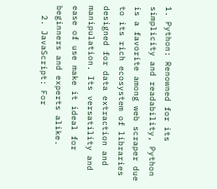1. Python: Renowned for its simplicity and readability, Python is a favorite among web scraper due to its rich ecosystem of libraries designed for data extraction and manipulation. Its versatility and ease of use make it ideal for beginners and experts alike.
  2. JavaScript: For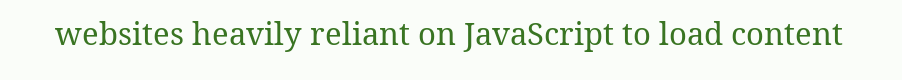websites heavily reliant on JavaScript to load content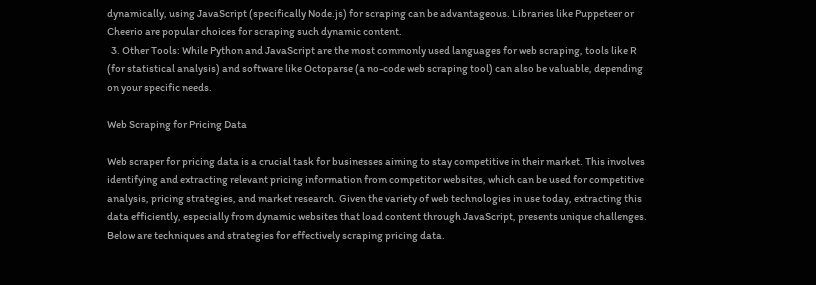dynamically, using JavaScript (specifically Node.js) for scraping can be advantageous. Libraries like Puppeteer or Cheerio are popular choices for scraping such dynamic content.
  3. Other Tools: While Python and JavaScript are the most commonly used languages for web scraping, tools like R (for statistical analysis) and software like Octoparse (a no-code web scraping tool) can also be valuable, depending on your specific needs.

Web Scraping for Pricing Data

Web scraper for pricing data is a crucial task for businesses aiming to stay competitive in their market. This involves identifying and extracting relevant pricing information from competitor websites, which can be used for competitive analysis, pricing strategies, and market research. Given the variety of web technologies in use today, extracting this data efficiently, especially from dynamic websites that load content through JavaScript, presents unique challenges. Below are techniques and strategies for effectively scraping pricing data.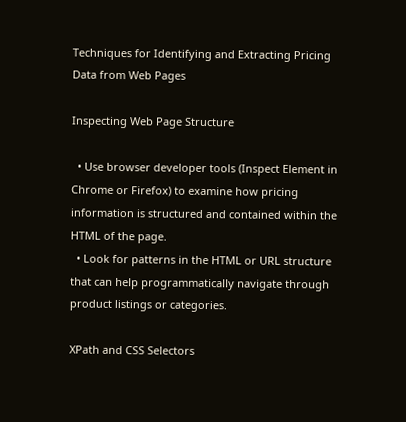Techniques for Identifying and Extracting Pricing Data from Web Pages

Inspecting Web Page Structure

  • Use browser developer tools (Inspect Element in Chrome or Firefox) to examine how pricing information is structured and contained within the HTML of the page.
  • Look for patterns in the HTML or URL structure that can help programmatically navigate through product listings or categories.

XPath and CSS Selectors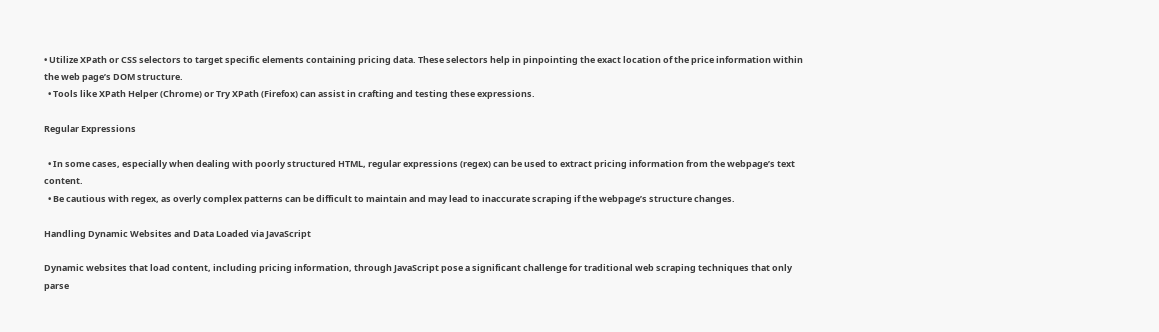• Utilize XPath or CSS selectors to target specific elements containing pricing data. These selectors help in pinpointing the exact location of the price information within the web page’s DOM structure.
  • Tools like XPath Helper (Chrome) or Try XPath (Firefox) can assist in crafting and testing these expressions.

Regular Expressions

  • In some cases, especially when dealing with poorly structured HTML, regular expressions (regex) can be used to extract pricing information from the webpage’s text content.
  • Be cautious with regex, as overly complex patterns can be difficult to maintain and may lead to inaccurate scraping if the webpage’s structure changes.

Handling Dynamic Websites and Data Loaded via JavaScript

Dynamic websites that load content, including pricing information, through JavaScript pose a significant challenge for traditional web scraping techniques that only parse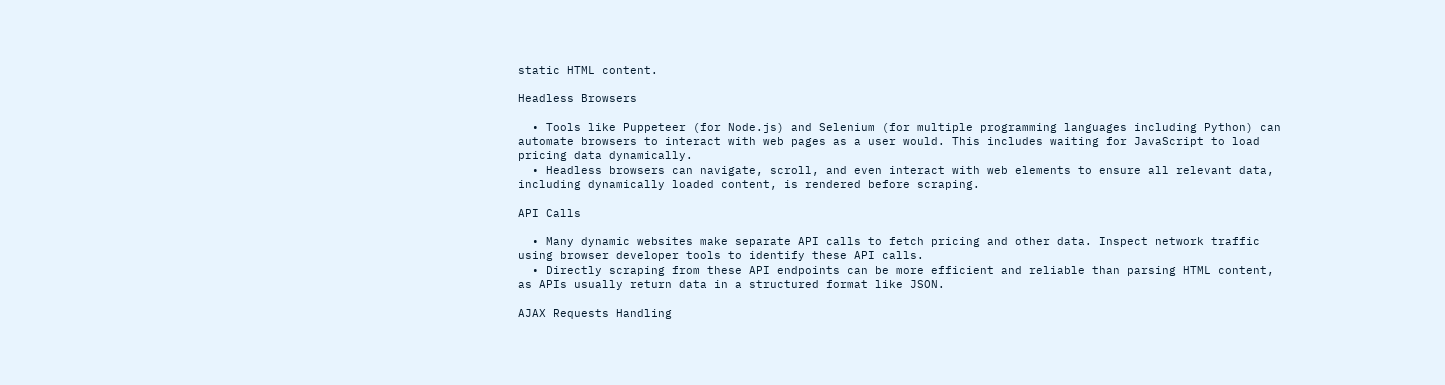static HTML content.

Headless Browsers

  • Tools like Puppeteer (for Node.js) and Selenium (for multiple programming languages including Python) can automate browsers to interact with web pages as a user would. This includes waiting for JavaScript to load pricing data dynamically.
  • Headless browsers can navigate, scroll, and even interact with web elements to ensure all relevant data, including dynamically loaded content, is rendered before scraping.

API Calls

  • Many dynamic websites make separate API calls to fetch pricing and other data. Inspect network traffic using browser developer tools to identify these API calls.
  • Directly scraping from these API endpoints can be more efficient and reliable than parsing HTML content, as APIs usually return data in a structured format like JSON.

AJAX Requests Handling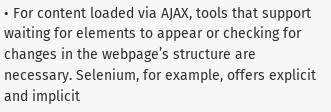• For content loaded via AJAX, tools that support waiting for elements to appear or checking for changes in the webpage’s structure are necessary. Selenium, for example, offers explicit and implicit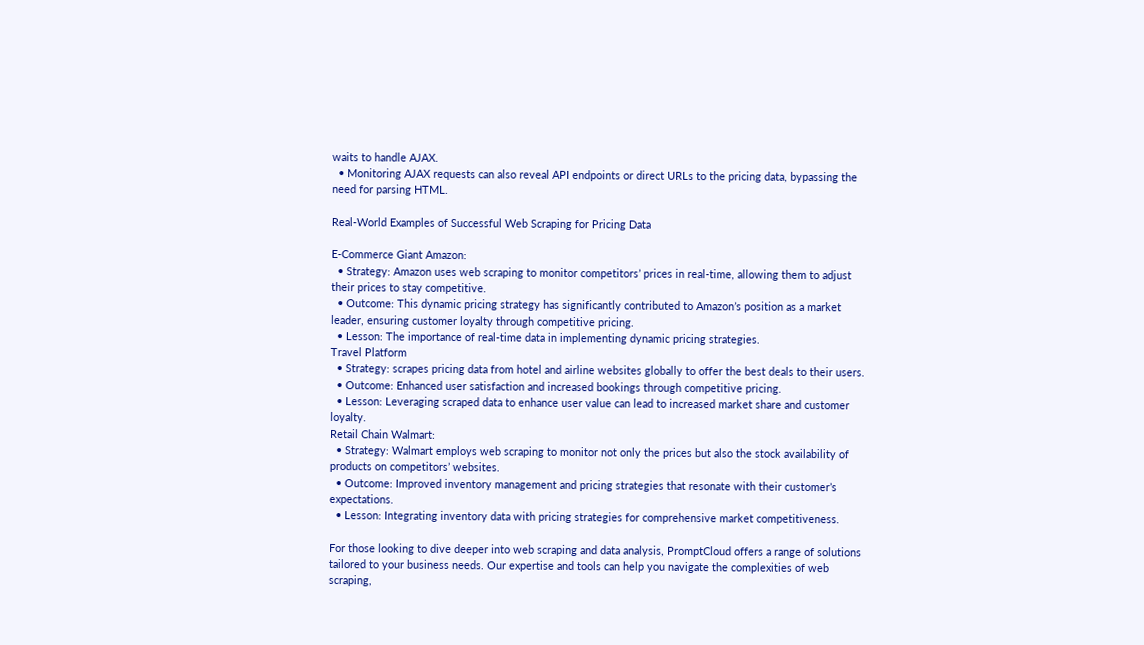waits to handle AJAX.
  • Monitoring AJAX requests can also reveal API endpoints or direct URLs to the pricing data, bypassing the need for parsing HTML.

Real-World Examples of Successful Web Scraping for Pricing Data

E-Commerce Giant Amazon:
  • Strategy: Amazon uses web scraping to monitor competitors’ prices in real-time, allowing them to adjust their prices to stay competitive.
  • Outcome: This dynamic pricing strategy has significantly contributed to Amazon’s position as a market leader, ensuring customer loyalty through competitive pricing.
  • Lesson: The importance of real-time data in implementing dynamic pricing strategies.
Travel Platform
  • Strategy: scrapes pricing data from hotel and airline websites globally to offer the best deals to their users.
  • Outcome: Enhanced user satisfaction and increased bookings through competitive pricing.
  • Lesson: Leveraging scraped data to enhance user value can lead to increased market share and customer loyalty.
Retail Chain Walmart:
  • Strategy: Walmart employs web scraping to monitor not only the prices but also the stock availability of products on competitors’ websites.
  • Outcome: Improved inventory management and pricing strategies that resonate with their customer’s expectations.
  • Lesson: Integrating inventory data with pricing strategies for comprehensive market competitiveness.

For those looking to dive deeper into web scraping and data analysis, PromptCloud offers a range of solutions tailored to your business needs. Our expertise and tools can help you navigate the complexities of web scraping,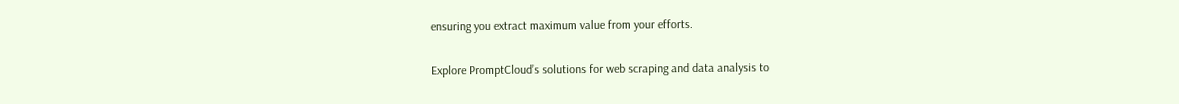ensuring you extract maximum value from your efforts.

Explore PromptCloud’s solutions for web scraping and data analysis to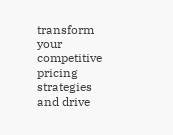transform your competitive pricing strategies and drive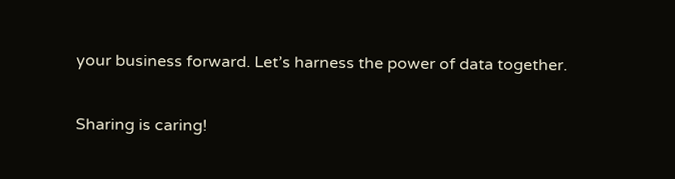your business forward. Let’s harness the power of data together.

Sharing is caring!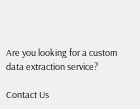Are you looking for a custom data extraction service?

Contact Us